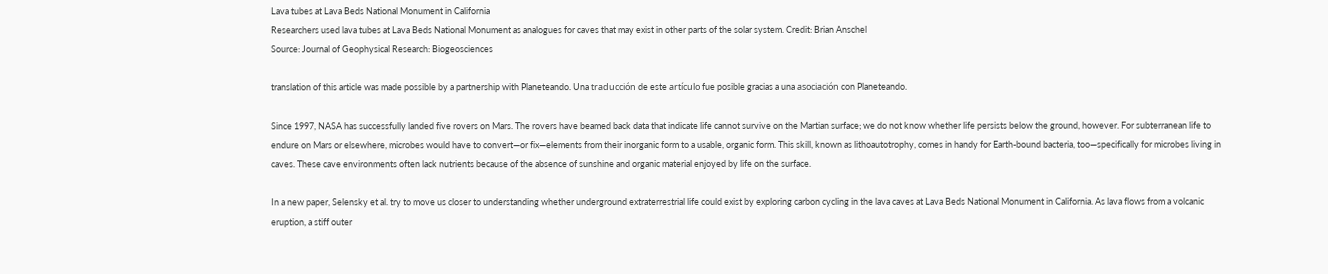Lava tubes at Lava Beds National Monument in California
Researchers used lava tubes at Lava Beds National Monument as analogues for caves that may exist in other parts of the solar system. Credit: Brian Anschel
Source: Journal of Geophysical Research: Biogeosciences

translation of this article was made possible by a partnership with Planeteando. Una traducción de este artículo fue posible gracias a una asociación con Planeteando.

Since 1997, NASA has successfully landed five rovers on Mars. The rovers have beamed back data that indicate life cannot survive on the Martian surface; we do not know whether life persists below the ground, however. For subterranean life to endure on Mars or elsewhere, microbes would have to convert—or fix—elements from their inorganic form to a usable, organic form. This skill, known as lithoautotrophy, comes in handy for Earth-bound bacteria, too—specifically for microbes living in caves. These cave environments often lack nutrients because of the absence of sunshine and organic material enjoyed by life on the surface.

In a new paper, Selensky et al. try to move us closer to understanding whether underground extraterrestrial life could exist by exploring carbon cycling in the lava caves at Lava Beds National Monument in California. As lava flows from a volcanic eruption, a stiff outer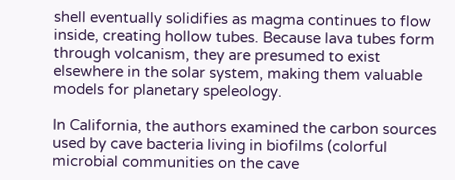shell eventually solidifies as magma continues to flow inside, creating hollow tubes. Because lava tubes form through volcanism, they are presumed to exist elsewhere in the solar system, making them valuable models for planetary speleology.

In California, the authors examined the carbon sources used by cave bacteria living in biofilms (colorful microbial communities on the cave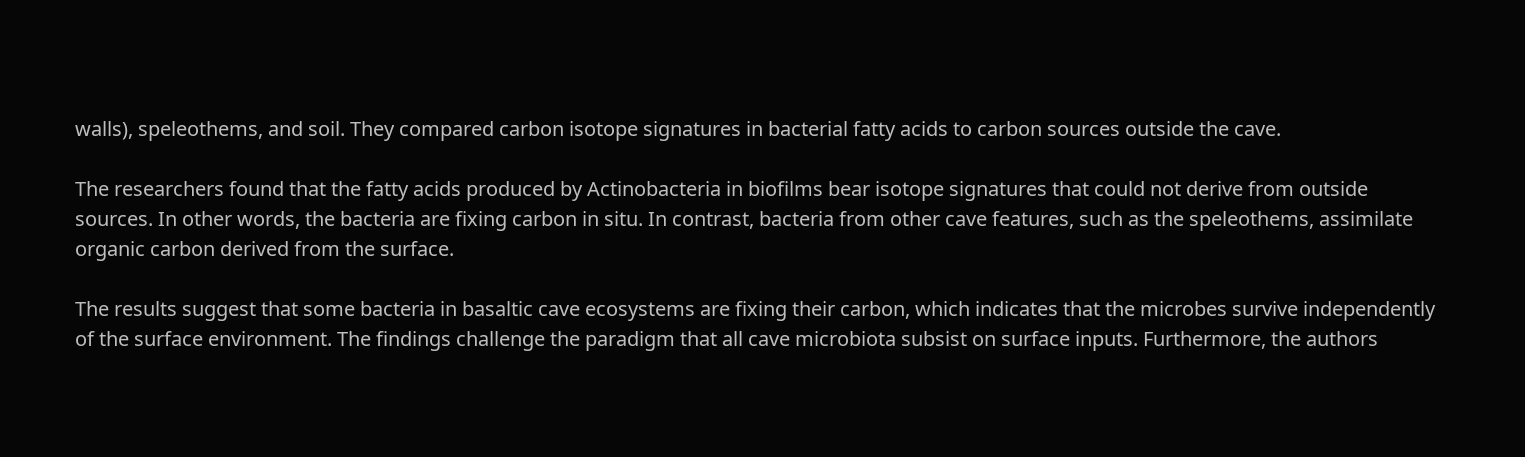walls), speleothems, and soil. They compared carbon isotope signatures in bacterial fatty acids to carbon sources outside the cave.

The researchers found that the fatty acids produced by Actinobacteria in biofilms bear isotope signatures that could not derive from outside sources. In other words, the bacteria are fixing carbon in situ. In contrast, bacteria from other cave features, such as the speleothems, assimilate organic carbon derived from the surface.

The results suggest that some bacteria in basaltic cave ecosystems are fixing their carbon, which indicates that the microbes survive independently of the surface environment. The findings challenge the paradigm that all cave microbiota subsist on surface inputs. Furthermore, the authors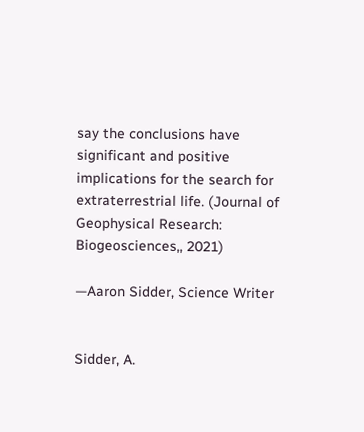say the conclusions have significant and positive implications for the search for extraterrestrial life. (Journal of Geophysical Research: Biogeosciences,, 2021)

—Aaron Sidder, Science Writer


Sidder, A.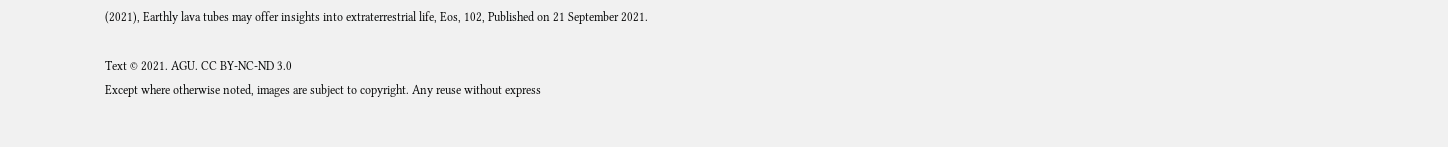(2021), Earthly lava tubes may offer insights into extraterrestrial life, Eos, 102, Published on 21 September 2021.

Text © 2021. AGU. CC BY-NC-ND 3.0
Except where otherwise noted, images are subject to copyright. Any reuse without express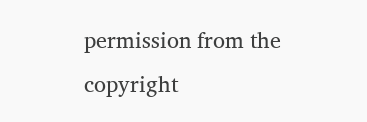permission from the copyright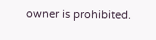owner is prohibited.